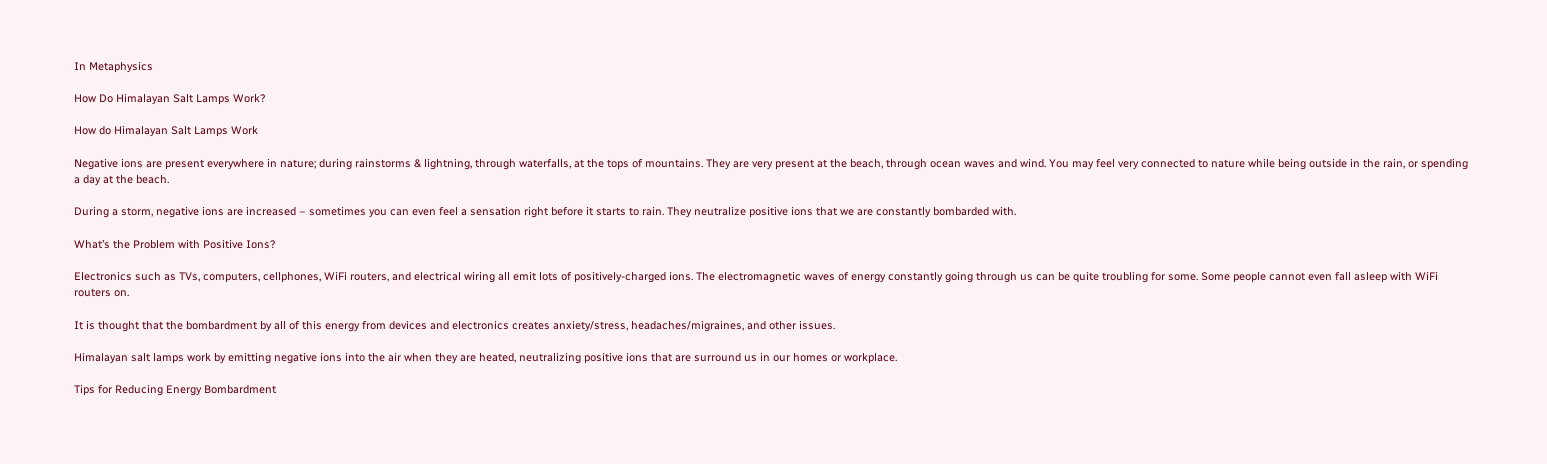In Metaphysics

How Do Himalayan Salt Lamps Work?

How do Himalayan Salt Lamps Work

Negative ions are present everywhere in nature; during rainstorms & lightning, through waterfalls, at the tops of mountains. They are very present at the beach, through ocean waves and wind. You may feel very connected to nature while being outside in the rain, or spending a day at the beach.

During a storm, negative ions are increased – sometimes you can even feel a sensation right before it starts to rain. They neutralize positive ions that we are constantly bombarded with.

What’s the Problem with Positive Ions?

Electronics such as TVs, computers, cellphones, WiFi routers, and electrical wiring all emit lots of positively-charged ions. The electromagnetic waves of energy constantly going through us can be quite troubling for some. Some people cannot even fall asleep with WiFi routers on.

It is thought that the bombardment by all of this energy from devices and electronics creates anxiety/stress, headaches/migraines, and other issues.

Himalayan salt lamps work by emitting negative ions into the air when they are heated, neutralizing positive ions that are surround us in our homes or workplace.

Tips for Reducing Energy Bombardment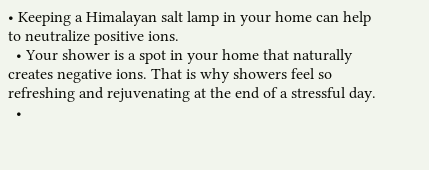• Keeping a Himalayan salt lamp in your home can help to neutralize positive ions.
  • Your shower is a spot in your home that naturally creates negative ions. That is why showers feel so refreshing and rejuvenating at the end of a stressful day.
  •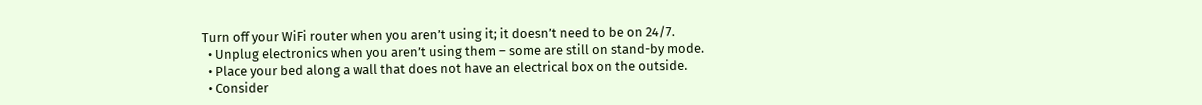Turn off your WiFi router when you aren’t using it; it doesn’t need to be on 24/7.
  • Unplug electronics when you aren’t using them – some are still on stand-by mode.
  • Place your bed along a wall that does not have an electrical box on the outside.
  • Consider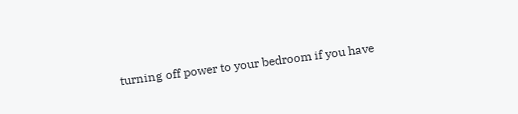turning off power to your bedroom if you have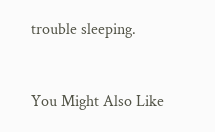trouble sleeping.



You Might Also Like